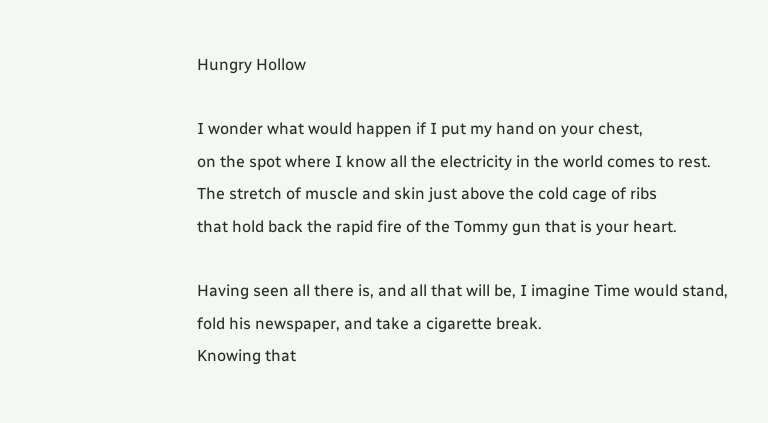Hungry Hollow

I wonder what would happen if I put my hand on your chest,
on the spot where I know all the electricity in the world comes to rest.
The stretch of muscle and skin just above the cold cage of ribs
that hold back the rapid fire of the Tommy gun that is your heart.

Having seen all there is, and all that will be, I imagine Time would stand,
fold his newspaper, and take a cigarette break.
Knowing that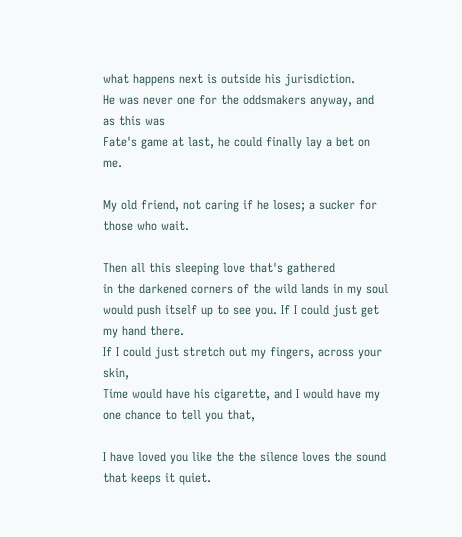what happens next is outside his jurisdiction.
He was never one for the oddsmakers anyway, and as this was
Fate's game at last, he could finally lay a bet on me.

My old friend, not caring if he loses; a sucker for those who wait.

Then all this sleeping love that's gathered
in the darkened corners of the wild lands in my soul
would push itself up to see you. If I could just get my hand there.
If I could just stretch out my fingers, across your skin,
Time would have his cigarette, and I would have my one chance to tell you that,

I have loved you like the the silence loves the sound that keeps it quiet.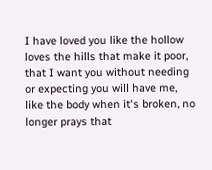I have loved you like the hollow loves the hills that make it poor,
that I want you without needing or expecting you will have me,
like the body when it's broken, no longer prays that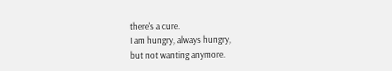there's a cure.
I am hungry, always hungry,
but not wanting anymore.